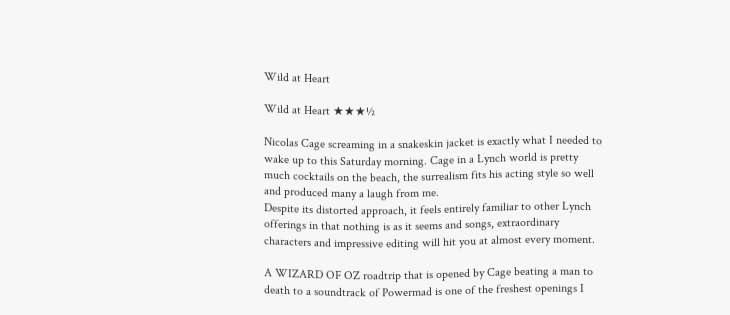Wild at Heart

Wild at Heart ★★★½

Nicolas Cage screaming in a snakeskin jacket is exactly what I needed to wake up to this Saturday morning. Cage in a Lynch world is pretty much cocktails on the beach, the surrealism fits his acting style so well and produced many a laugh from me.
Despite its distorted approach, it feels entirely familiar to other Lynch offerings in that nothing is as it seems and songs, extraordinary characters and impressive editing will hit you at almost every moment.

A WIZARD OF OZ roadtrip that is opened by Cage beating a man to death to a soundtrack of Powermad is one of the freshest openings I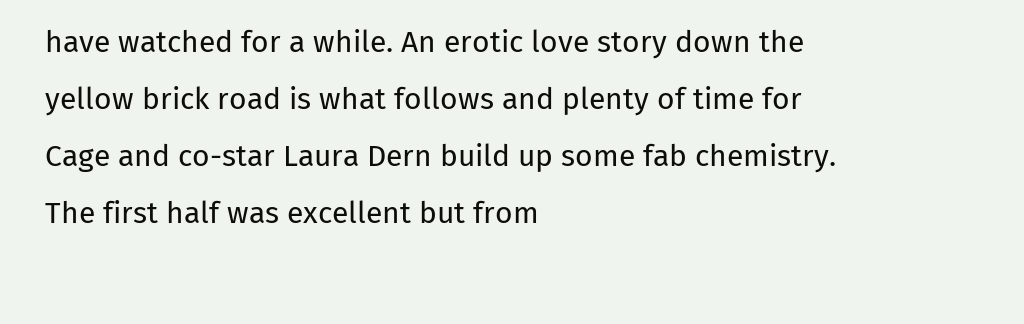have watched for a while. An erotic love story down the yellow brick road is what follows and plenty of time for Cage and co-star Laura Dern build up some fab chemistry. The first half was excellent but from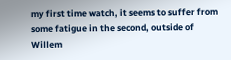my first time watch, it seems to suffer from some fatigue in the second, outside of Willem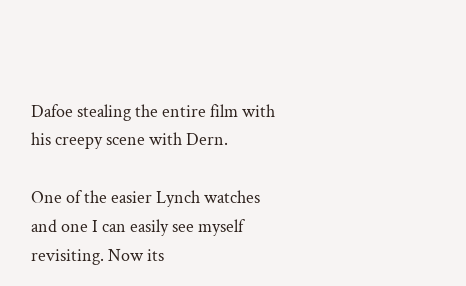Dafoe stealing the entire film with his creepy scene with Dern.

One of the easier Lynch watches and one I can easily see myself revisiting. Now its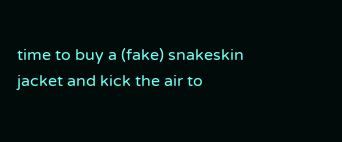time to buy a (fake) snakeskin jacket and kick the air to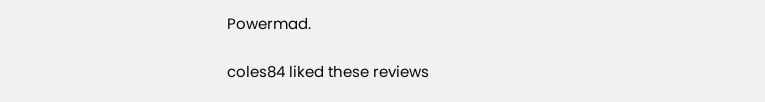Powermad.

coles84 liked these reviews